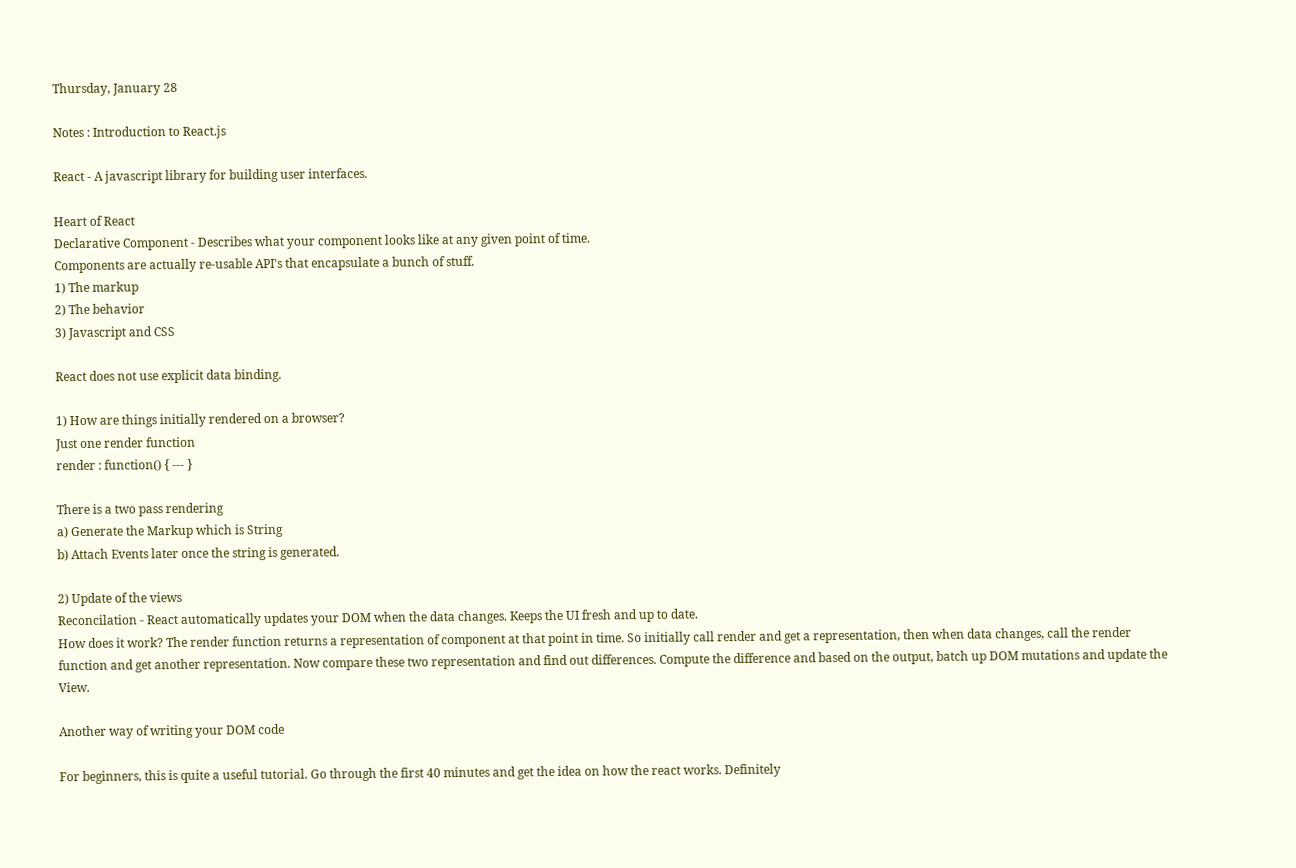Thursday, January 28

Notes : Introduction to React.js

React - A javascript library for building user interfaces.

Heart of React
Declarative Component - Describes what your component looks like at any given point of time.
Components are actually re-usable API's that encapsulate a bunch of stuff.
1) The markup
2) The behavior
3) Javascript and CSS

React does not use explicit data binding.

1) How are things initially rendered on a browser?
Just one render function
render : function() { --- }

There is a two pass rendering
a) Generate the Markup which is String
b) Attach Events later once the string is generated.

2) Update of the views
Reconcilation - React automatically updates your DOM when the data changes. Keeps the UI fresh and up to date.
How does it work? The render function returns a representation of component at that point in time. So initially call render and get a representation, then when data changes, call the render function and get another representation. Now compare these two representation and find out differences. Compute the difference and based on the output, batch up DOM mutations and update the View.

Another way of writing your DOM code

For beginners, this is quite a useful tutorial. Go through the first 40 minutes and get the idea on how the react works. Definitely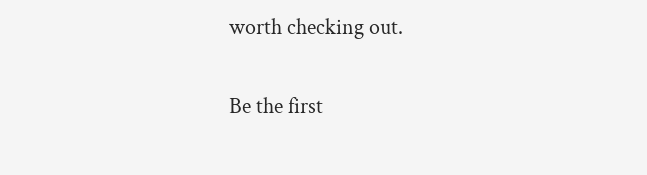worth checking out.

Be the first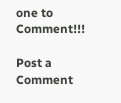one to Comment!!!

Post a Comment